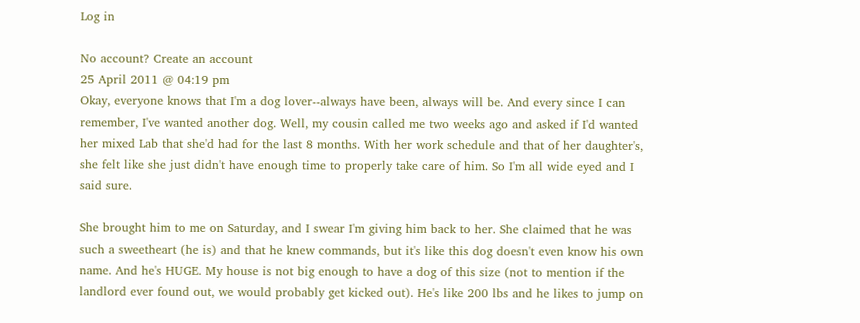Log in

No account? Create an account
25 April 2011 @ 04:19 pm
Okay, everyone knows that I'm a dog lover--always have been, always will be. And every since I can remember, I've wanted another dog. Well, my cousin called me two weeks ago and asked if I'd wanted her mixed Lab that she'd had for the last 8 months. With her work schedule and that of her daughter's, she felt like she just didn't have enough time to properly take care of him. So I'm all wide eyed and I said sure.

She brought him to me on Saturday, and I swear I'm giving him back to her. She claimed that he was such a sweetheart (he is) and that he knew commands, but it's like this dog doesn't even know his own name. And he's HUGE. My house is not big enough to have a dog of this size (not to mention if the landlord ever found out, we would probably get kicked out). He's like 200 lbs and he likes to jump on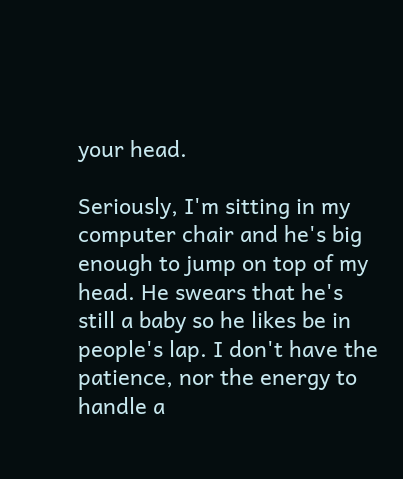your head.

Seriously, I'm sitting in my computer chair and he's big enough to jump on top of my head. He swears that he's still a baby so he likes be in people's lap. I don't have the patience, nor the energy to handle a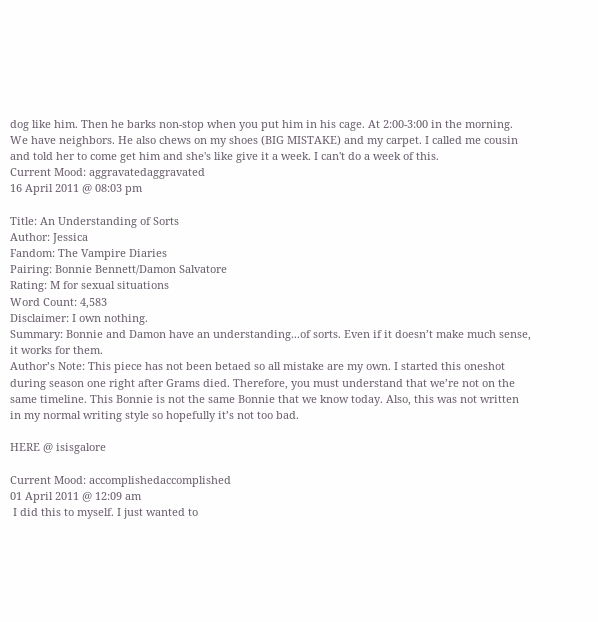dog like him. Then he barks non-stop when you put him in his cage. At 2:00-3:00 in the morning. We have neighbors. He also chews on my shoes (BIG MISTAKE) and my carpet. I called me cousin and told her to come get him and she's like give it a week. I can't do a week of this.
Current Mood: aggravatedaggravated
16 April 2011 @ 08:03 pm

Title: An Understanding of Sorts
Author: Jessica
Fandom: The Vampire Diaries
Pairing: Bonnie Bennett/Damon Salvatore
Rating: M for sexual situations
Word Count: 4,583
Disclaimer: I own nothing.
Summary: Bonnie and Damon have an understanding...of sorts. Even if it doesn’t make much sense, it works for them.
Author’s Note: This piece has not been betaed so all mistake are my own. I started this oneshot during season one right after Grams died. Therefore, you must understand that we’re not on the same timeline. This Bonnie is not the same Bonnie that we know today. Also, this was not written in my normal writing style so hopefully it’s not too bad.

HERE @ isisgalore

Current Mood: accomplishedaccomplished
01 April 2011 @ 12:09 am
 I did this to myself. I just wanted to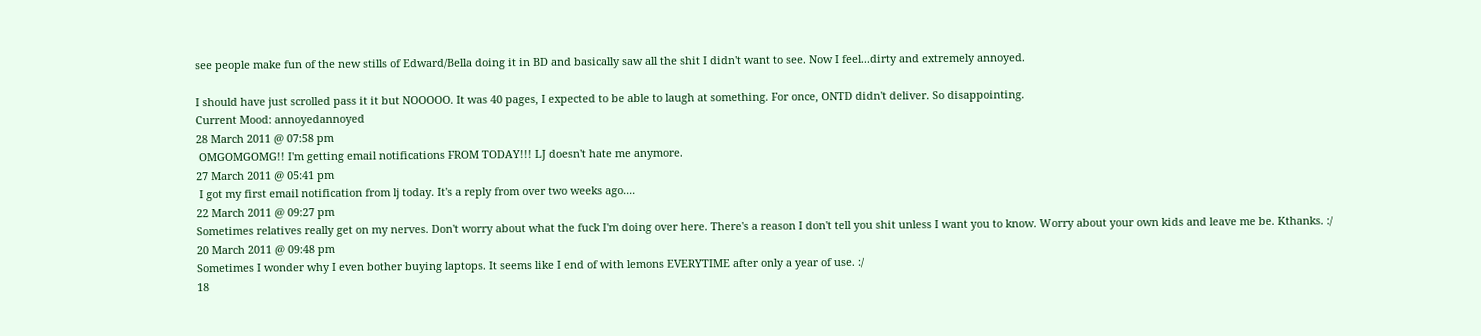see people make fun of the new stills of Edward/Bella doing it in BD and basically saw all the shit I didn't want to see. Now I feel...dirty and extremely annoyed.

I should have just scrolled pass it it but NOOOOO. It was 40 pages, I expected to be able to laugh at something. For once, ONTD didn't deliver. So disappointing.
Current Mood: annoyedannoyed
28 March 2011 @ 07:58 pm
 OMGOMGOMG!! I'm getting email notifications FROM TODAY!!! LJ doesn't hate me anymore.
27 March 2011 @ 05:41 pm
 I got my first email notification from lj today. It's a reply from over two weeks ago....
22 March 2011 @ 09:27 pm
Sometimes relatives really get on my nerves. Don't worry about what the fuck I'm doing over here. There's a reason I don't tell you shit unless I want you to know. Worry about your own kids and leave me be. Kthanks. :/
20 March 2011 @ 09:48 pm
Sometimes I wonder why I even bother buying laptops. It seems like I end of with lemons EVERYTIME after only a year of use. :/
18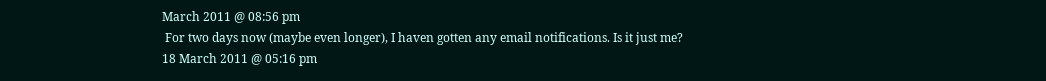March 2011 @ 08:56 pm
 For two days now (maybe even longer), I haven gotten any email notifications. Is it just me?
18 March 2011 @ 05:16 pm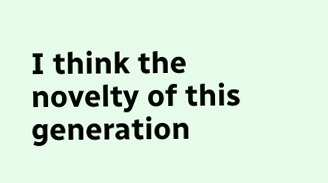I think the novelty of this generation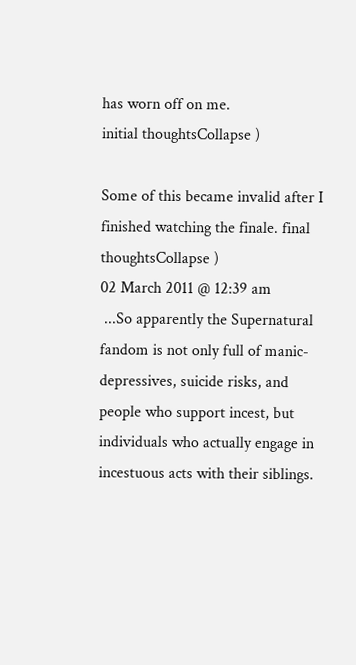has worn off on me.
initial thoughtsCollapse )

Some of this became invalid after I finished watching the finale. final thoughtsCollapse )
02 March 2011 @ 12:39 am
 ...So apparently the Supernatural fandom is not only full of manic-depressives, suicide risks, and people who support incest, but individuals who actually engage in incestuous acts with their siblings.